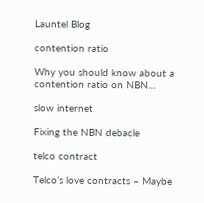Launtel Blog

contention ratio

Why you should know about a contention ratio on NBN…

slow internet

Fixing the NBN debacle

telco contract

Telco’s love contracts – Maybe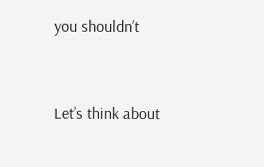you shouldn’t


Let’s think about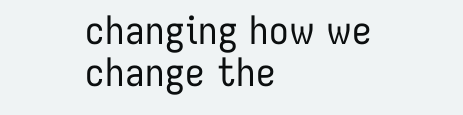changing how we change the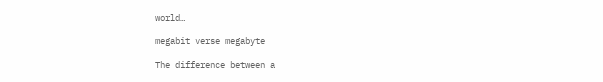world…

megabit verse megabyte

The difference between a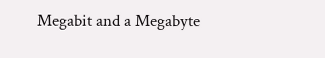Megabit and a Megabyte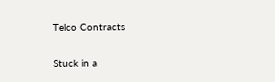Telco Contracts

Stuck in a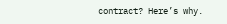contract? Here’s why.